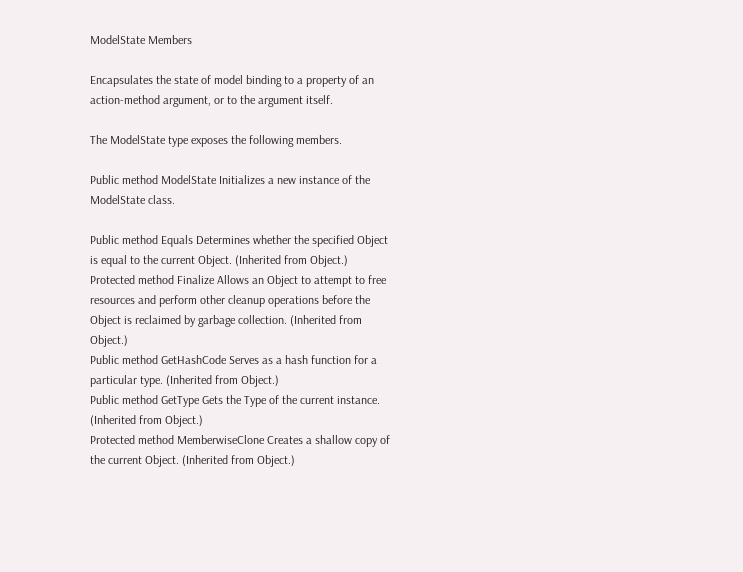ModelState Members

Encapsulates the state of model binding to a property of an action-method argument, or to the argument itself.

The ModelState type exposes the following members.

Public method ModelState Initializes a new instance of the ModelState class.

Public method Equals Determines whether the specified Object is equal to the current Object. (Inherited from Object.)
Protected method Finalize Allows an Object to attempt to free resources and perform other cleanup operations before the Object is reclaimed by garbage collection. (Inherited from Object.)
Public method GetHashCode Serves as a hash function for a particular type. (Inherited from Object.)
Public method GetType Gets the Type of the current instance. (Inherited from Object.)
Protected method MemberwiseClone Creates a shallow copy of the current Object. (Inherited from Object.)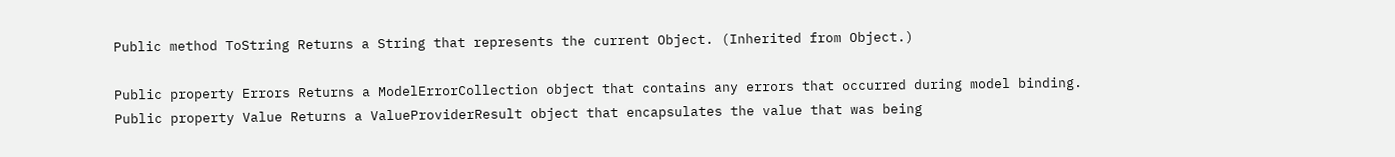Public method ToString Returns a String that represents the current Object. (Inherited from Object.)

Public property Errors Returns a ModelErrorCollection object that contains any errors that occurred during model binding.
Public property Value Returns a ValueProviderResult object that encapsulates the value that was being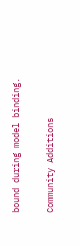bound during model binding.

Community Additions